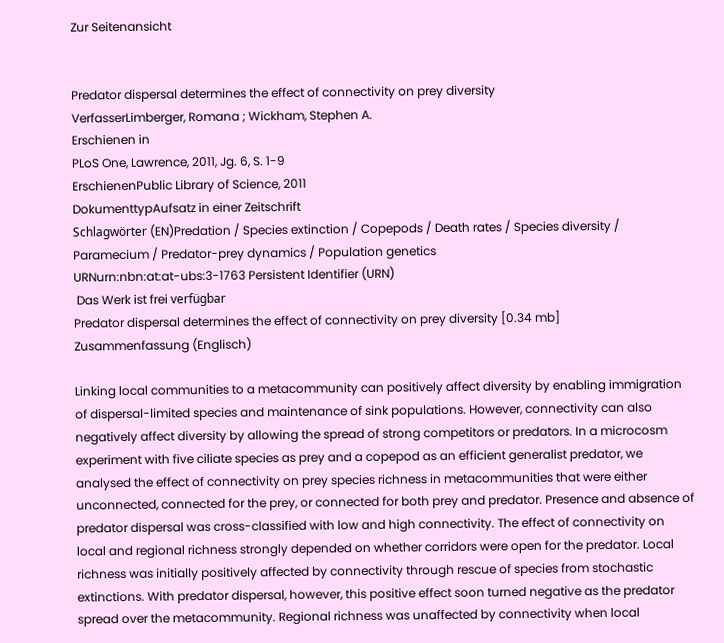Zur Seitenansicht


Predator dispersal determines the effect of connectivity on prey diversity
VerfasserLimberger, Romana ; Wickham, Stephen A.
Erschienen in
PLoS One, Lawrence, 2011, Jg. 6, S. 1-9
ErschienenPublic Library of Science, 2011
DokumenttypAufsatz in einer Zeitschrift
Schlagwörter (EN)Predation / Species extinction / Copepods / Death rates / Species diversity / Paramecium / Predator-prey dynamics / Population genetics
URNurn:nbn:at:at-ubs:3-1763 Persistent Identifier (URN)
 Das Werk ist frei verfügbar
Predator dispersal determines the effect of connectivity on prey diversity [0.34 mb]
Zusammenfassung (Englisch)

Linking local communities to a metacommunity can positively affect diversity by enabling immigration of dispersal-limited species and maintenance of sink populations. However, connectivity can also negatively affect diversity by allowing the spread of strong competitors or predators. In a microcosm experiment with five ciliate species as prey and a copepod as an efficient generalist predator, we analysed the effect of connectivity on prey species richness in metacommunities that were either unconnected, connected for the prey, or connected for both prey and predator. Presence and absence of predator dispersal was cross-classified with low and high connectivity. The effect of connectivity on local and regional richness strongly depended on whether corridors were open for the predator. Local richness was initially positively affected by connectivity through rescue of species from stochastic extinctions. With predator dispersal, however, this positive effect soon turned negative as the predator spread over the metacommunity. Regional richness was unaffected by connectivity when local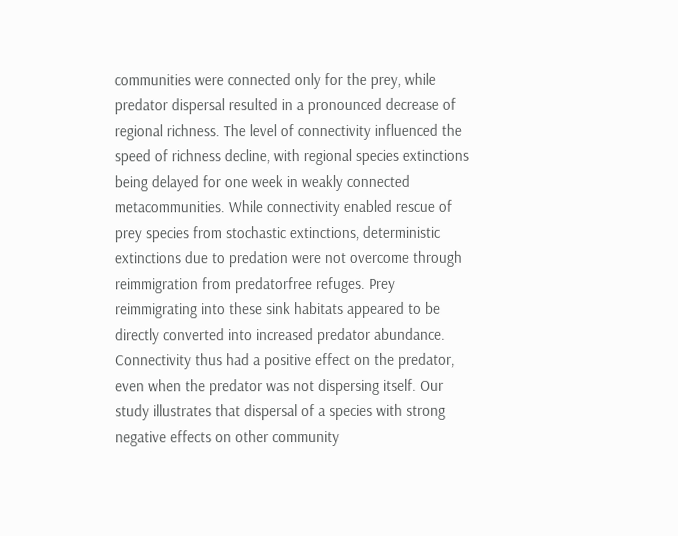communities were connected only for the prey, while predator dispersal resulted in a pronounced decrease of regional richness. The level of connectivity influenced the speed of richness decline, with regional species extinctions being delayed for one week in weakly connected metacommunities. While connectivity enabled rescue of prey species from stochastic extinctions, deterministic extinctions due to predation were not overcome through reimmigration from predatorfree refuges. Prey reimmigrating into these sink habitats appeared to be directly converted into increased predator abundance. Connectivity thus had a positive effect on the predator, even when the predator was not dispersing itself. Our study illustrates that dispersal of a species with strong negative effects on other community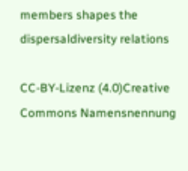members shapes the dispersaldiversity relations

CC-BY-Lizenz (4.0)Creative Commons Namensnennung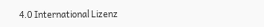4.0 International Lizenz